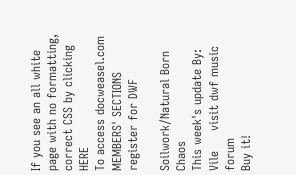If you see an all white page with no formatting, correct CSS by clicking HERE
To access docweasel.com MEMBERS' SECTIONS register for DWF

Soilwork/Natural Born Chaos
This week's update By: Vile     visit dwf music forum
Buy it!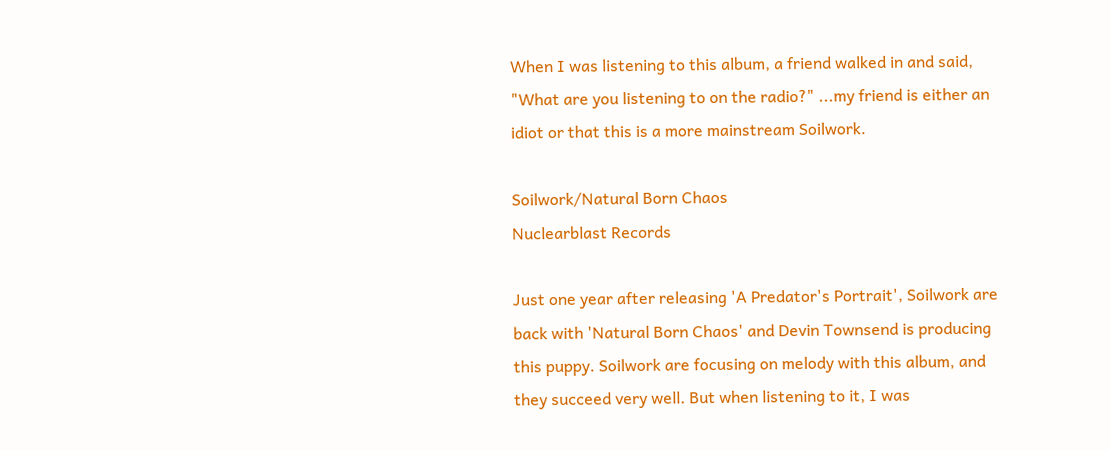When I was listening to this album, a friend walked in and said, "What are you listening to on the radio?" ...my friend is either an idiot or that this is a more mainstream Soilwork.

Soilwork/Natural Born Chaos
Nuclearblast Records

Just one year after releasing 'A Predator's Portrait', Soilwork are back with 'Natural Born Chaos' and Devin Townsend is producing this puppy. Soilwork are focusing on melody with this album, and they succeed very well. But when listening to it, I was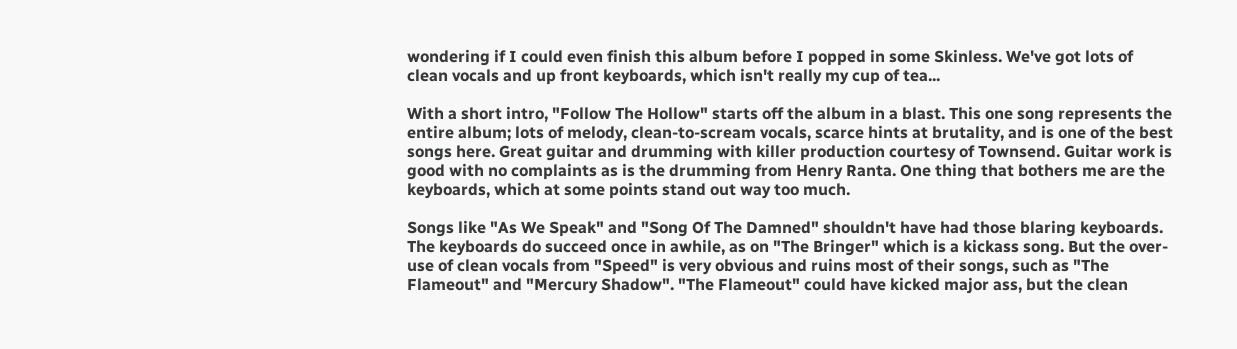wondering if I could even finish this album before I popped in some Skinless. We've got lots of clean vocals and up front keyboards, which isn't really my cup of tea...

With a short intro, "Follow The Hollow" starts off the album in a blast. This one song represents the entire album; lots of melody, clean-to-scream vocals, scarce hints at brutality, and is one of the best songs here. Great guitar and drumming with killer production courtesy of Townsend. Guitar work is good with no complaints as is the drumming from Henry Ranta. One thing that bothers me are the keyboards, which at some points stand out way too much.

Songs like "As We Speak" and "Song Of The Damned" shouldn't have had those blaring keyboards. The keyboards do succeed once in awhile, as on "The Bringer" which is a kickass song. But the over-use of clean vocals from "Speed" is very obvious and ruins most of their songs, such as "The Flameout" and "Mercury Shadow". "The Flameout" could have kicked major ass, but the clean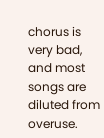chorus is very bad, and most songs are diluted from overuse.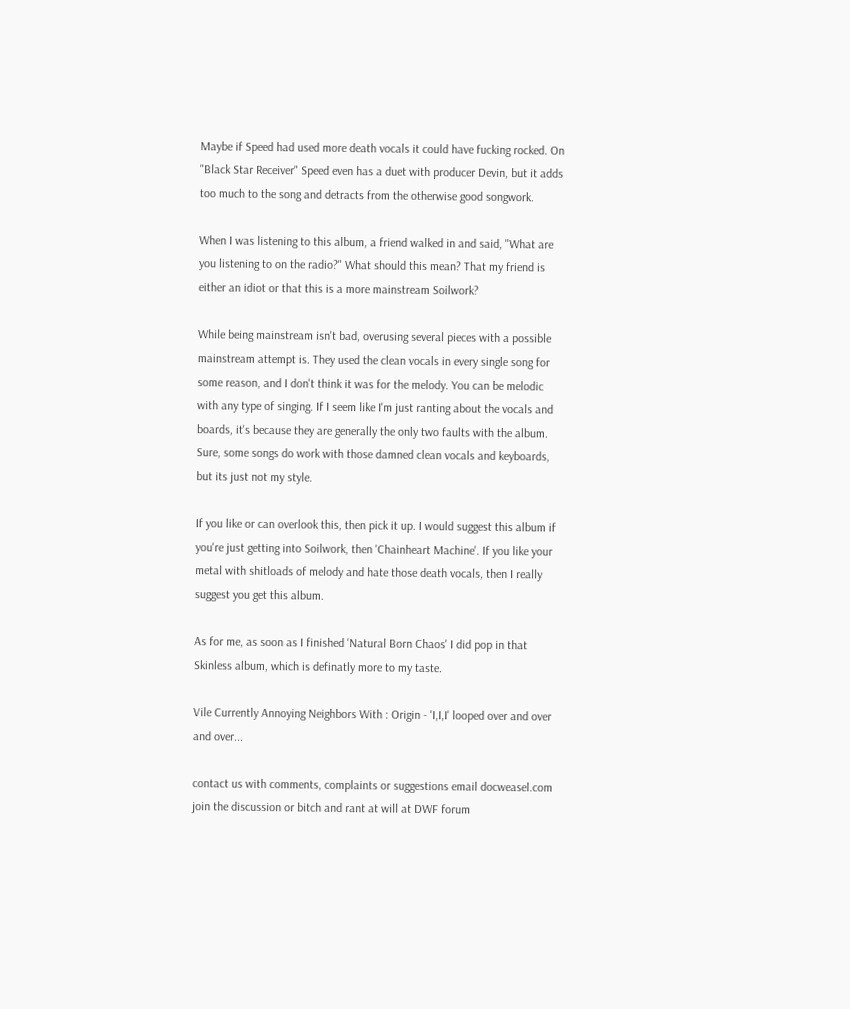Maybe if Speed had used more death vocals it could have fucking rocked. On "Black Star Receiver" Speed even has a duet with producer Devin, but it adds too much to the song and detracts from the otherwise good songwork.

When I was listening to this album, a friend walked in and said, "What are you listening to on the radio?" What should this mean? That my friend is either an idiot or that this is a more mainstream Soilwork?

While being mainstream isn't bad, overusing several pieces with a possible mainstream attempt is. They used the clean vocals in every single song for some reason, and I don't think it was for the melody. You can be melodic with any type of singing. If I seem like I'm just ranting about the vocals and boards, it's because they are generally the only two faults with the album. Sure, some songs do work with those damned clean vocals and keyboards, but its just not my style.

If you like or can overlook this, then pick it up. I would suggest this album if you're just getting into Soilwork, then 'Chainheart Machine'. If you like your metal with shitloads of melody and hate those death vocals, then I really suggest you get this album.

As for me, as soon as I finished 'Natural Born Chaos' I did pop in that Skinless album, which is definatly more to my taste.

Vile Currently Annoying Neighbors With : Origin - 'I,I,I' looped over and over and over...

contact us with comments, complaints or suggestions email docweasel.com
join the discussion or bitch and rant at will at DWF forum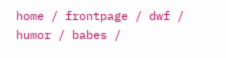home / frontpage / dwf / humor / babes /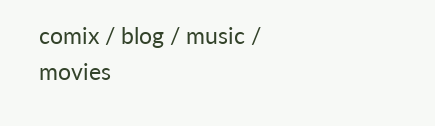comix / blog / music / movies